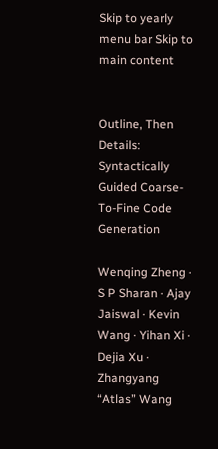Skip to yearly menu bar Skip to main content


Outline, Then Details: Syntactically Guided Coarse-To-Fine Code Generation

Wenqing Zheng · S P Sharan · Ajay Jaiswal · Kevin Wang · Yihan Xi · Dejia Xu · Zhangyang “Atlas” Wang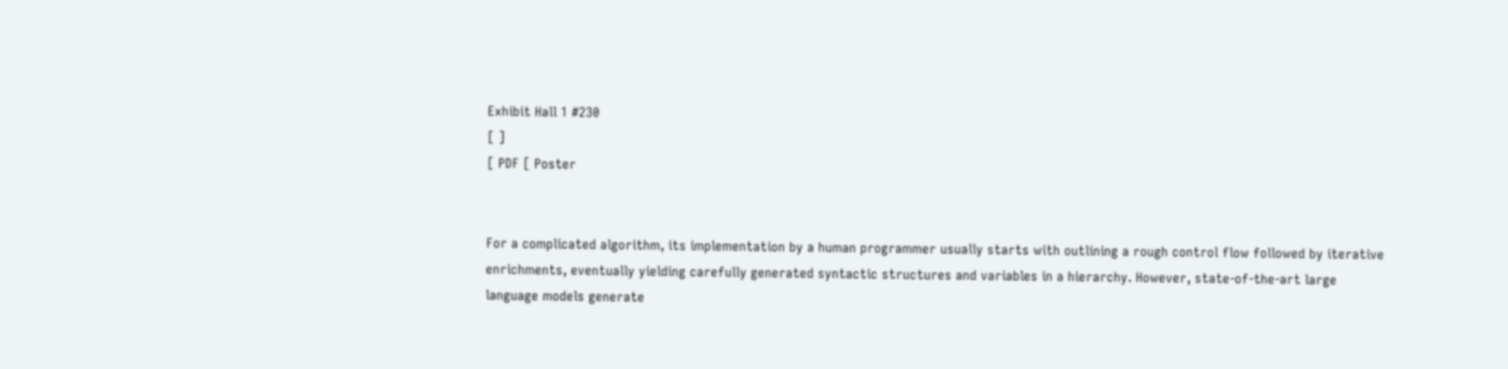Exhibit Hall 1 #230
[ ]
[ PDF [ Poster


For a complicated algorithm, its implementation by a human programmer usually starts with outlining a rough control flow followed by iterative enrichments, eventually yielding carefully generated syntactic structures and variables in a hierarchy. However, state-of-the-art large language models generate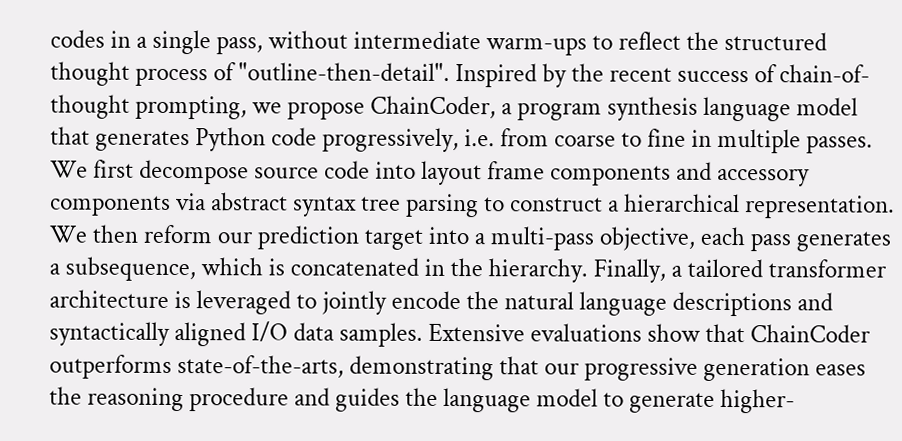codes in a single pass, without intermediate warm-ups to reflect the structured thought process of "outline-then-detail". Inspired by the recent success of chain-of-thought prompting, we propose ChainCoder, a program synthesis language model that generates Python code progressively, i.e. from coarse to fine in multiple passes. We first decompose source code into layout frame components and accessory components via abstract syntax tree parsing to construct a hierarchical representation. We then reform our prediction target into a multi-pass objective, each pass generates a subsequence, which is concatenated in the hierarchy. Finally, a tailored transformer architecture is leveraged to jointly encode the natural language descriptions and syntactically aligned I/O data samples. Extensive evaluations show that ChainCoder outperforms state-of-the-arts, demonstrating that our progressive generation eases the reasoning procedure and guides the language model to generate higher-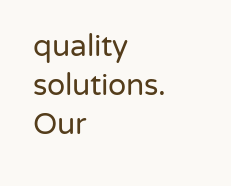quality solutions. Our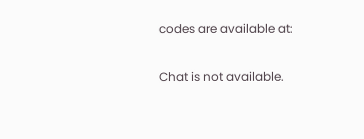codes are available at:

Chat is not available.